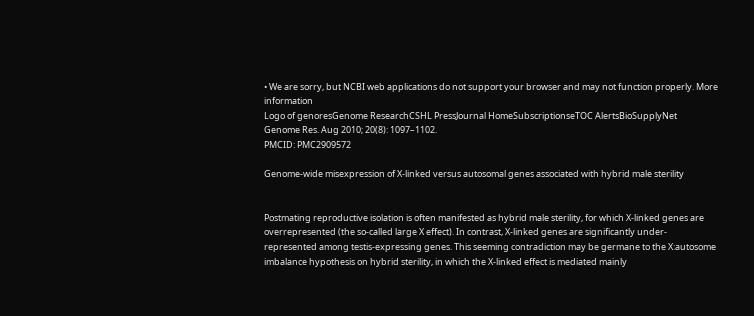• We are sorry, but NCBI web applications do not support your browser and may not function properly. More information
Logo of genoresGenome ResearchCSHL PressJournal HomeSubscriptionseTOC AlertsBioSupplyNet
Genome Res. Aug 2010; 20(8): 1097–1102.
PMCID: PMC2909572

Genome-wide misexpression of X-linked versus autosomal genes associated with hybrid male sterility


Postmating reproductive isolation is often manifested as hybrid male sterility, for which X-linked genes are overrepresented (the so-called large X effect). In contrast, X-linked genes are significantly under-represented among testis-expressing genes. This seeming contradiction may be germane to the X:autosome imbalance hypothesis on hybrid sterility, in which the X-linked effect is mediated mainly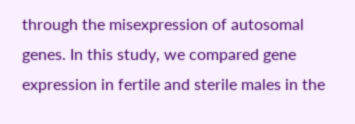through the misexpression of autosomal genes. In this study, we compared gene expression in fertile and sterile males in the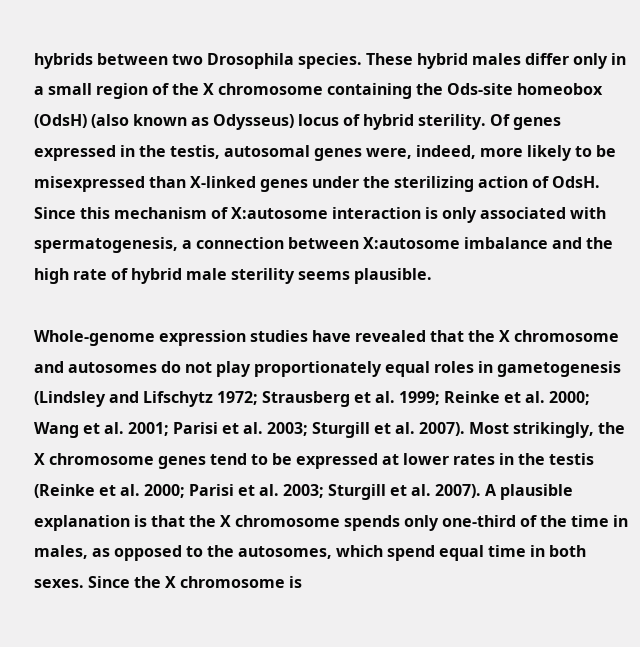hybrids between two Drosophila species. These hybrid males differ only in a small region of the X chromosome containing the Ods-site homeobox (OdsH) (also known as Odysseus) locus of hybrid sterility. Of genes expressed in the testis, autosomal genes were, indeed, more likely to be misexpressed than X-linked genes under the sterilizing action of OdsH. Since this mechanism of X:autosome interaction is only associated with spermatogenesis, a connection between X:autosome imbalance and the high rate of hybrid male sterility seems plausible.

Whole-genome expression studies have revealed that the X chromosome and autosomes do not play proportionately equal roles in gametogenesis (Lindsley and Lifschytz 1972; Strausberg et al. 1999; Reinke et al. 2000; Wang et al. 2001; Parisi et al. 2003; Sturgill et al. 2007). Most strikingly, the X chromosome genes tend to be expressed at lower rates in the testis (Reinke et al. 2000; Parisi et al. 2003; Sturgill et al. 2007). A plausible explanation is that the X chromosome spends only one-third of the time in males, as opposed to the autosomes, which spend equal time in both sexes. Since the X chromosome is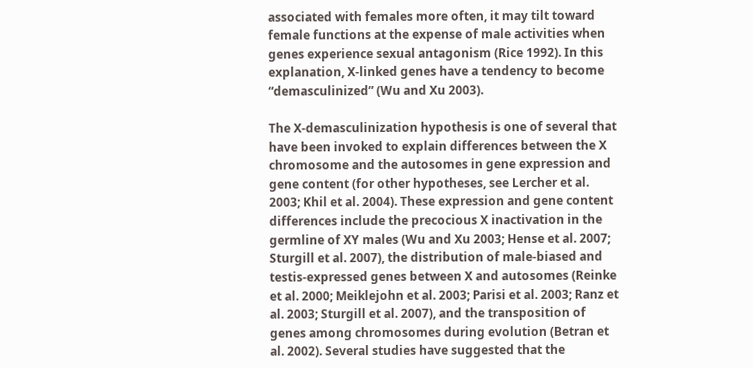associated with females more often, it may tilt toward female functions at the expense of male activities when genes experience sexual antagonism (Rice 1992). In this explanation, X-linked genes have a tendency to become “demasculinized” (Wu and Xu 2003).

The X-demasculinization hypothesis is one of several that have been invoked to explain differences between the X chromosome and the autosomes in gene expression and gene content (for other hypotheses, see Lercher et al. 2003; Khil et al. 2004). These expression and gene content differences include the precocious X inactivation in the germline of XY males (Wu and Xu 2003; Hense et al. 2007; Sturgill et al. 2007), the distribution of male-biased and testis-expressed genes between X and autosomes (Reinke et al. 2000; Meiklejohn et al. 2003; Parisi et al. 2003; Ranz et al. 2003; Sturgill et al. 2007), and the transposition of genes among chromosomes during evolution (Betran et al. 2002). Several studies have suggested that the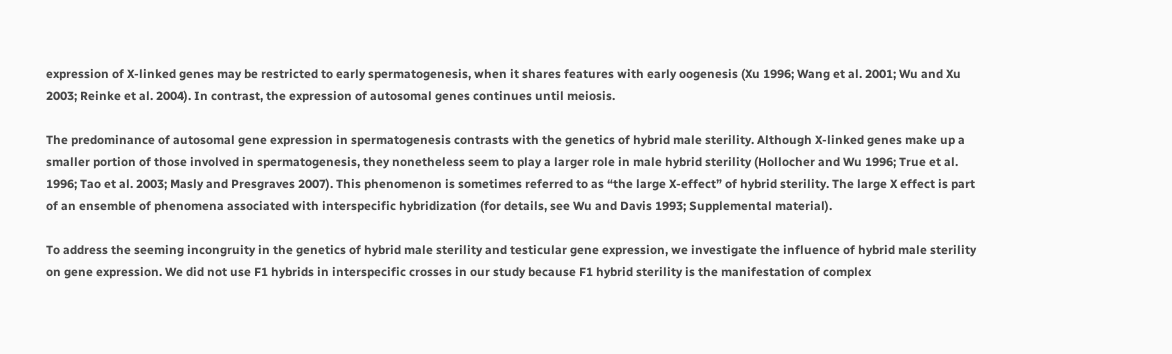expression of X-linked genes may be restricted to early spermatogenesis, when it shares features with early oogenesis (Xu 1996; Wang et al. 2001; Wu and Xu 2003; Reinke et al. 2004). In contrast, the expression of autosomal genes continues until meiosis.

The predominance of autosomal gene expression in spermatogenesis contrasts with the genetics of hybrid male sterility. Although X-linked genes make up a smaller portion of those involved in spermatogenesis, they nonetheless seem to play a larger role in male hybrid sterility (Hollocher and Wu 1996; True et al. 1996; Tao et al. 2003; Masly and Presgraves 2007). This phenomenon is sometimes referred to as “the large X-effect” of hybrid sterility. The large X effect is part of an ensemble of phenomena associated with interspecific hybridization (for details, see Wu and Davis 1993; Supplemental material).

To address the seeming incongruity in the genetics of hybrid male sterility and testicular gene expression, we investigate the influence of hybrid male sterility on gene expression. We did not use F1 hybrids in interspecific crosses in our study because F1 hybrid sterility is the manifestation of complex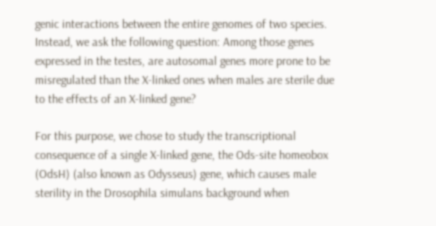genic interactions between the entire genomes of two species. Instead, we ask the following question: Among those genes expressed in the testes, are autosomal genes more prone to be misregulated than the X-linked ones when males are sterile due to the effects of an X-linked gene?

For this purpose, we chose to study the transcriptional consequence of a single X-linked gene, the Ods-site homeobox (OdsH) (also known as Odysseus) gene, which causes male sterility in the Drosophila simulans background when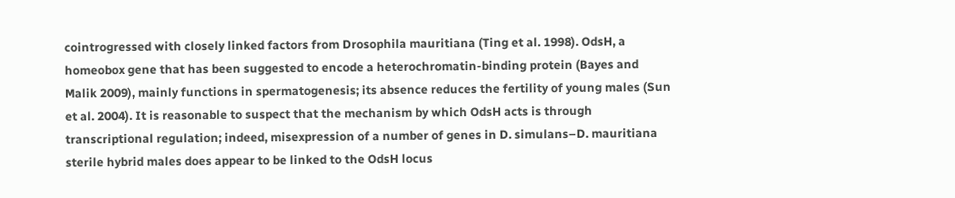cointrogressed with closely linked factors from Drosophila mauritiana (Ting et al. 1998). OdsH, a homeobox gene that has been suggested to encode a heterochromatin-binding protein (Bayes and Malik 2009), mainly functions in spermatogenesis; its absence reduces the fertility of young males (Sun et al. 2004). It is reasonable to suspect that the mechanism by which OdsH acts is through transcriptional regulation; indeed, misexpression of a number of genes in D. simulans–D. mauritiana sterile hybrid males does appear to be linked to the OdsH locus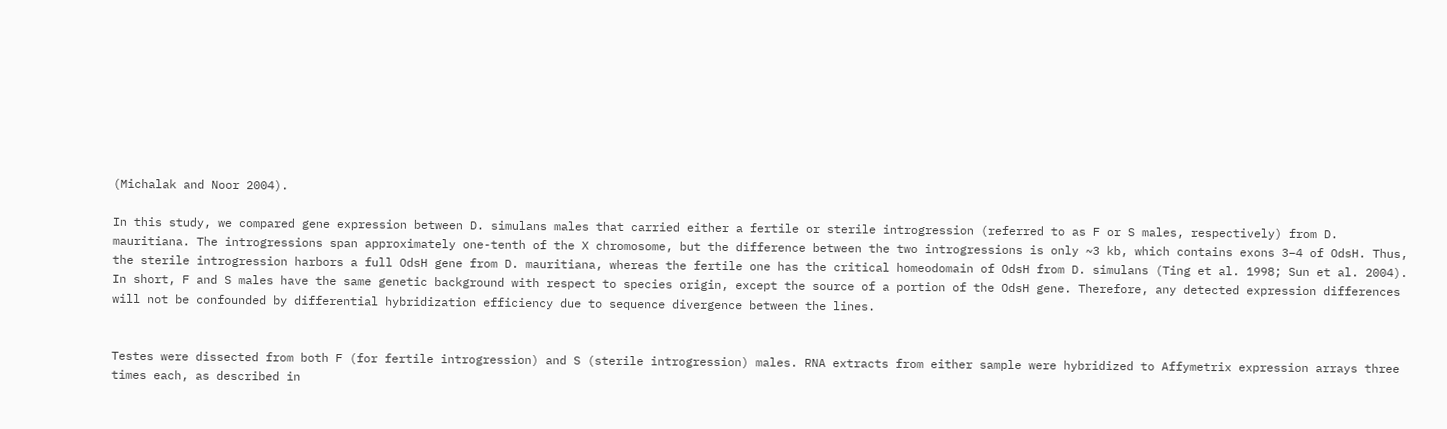(Michalak and Noor 2004).

In this study, we compared gene expression between D. simulans males that carried either a fertile or sterile introgression (referred to as F or S males, respectively) from D. mauritiana. The introgressions span approximately one-tenth of the X chromosome, but the difference between the two introgressions is only ~3 kb, which contains exons 3–4 of OdsH. Thus, the sterile introgression harbors a full OdsH gene from D. mauritiana, whereas the fertile one has the critical homeodomain of OdsH from D. simulans (Ting et al. 1998; Sun et al. 2004). In short, F and S males have the same genetic background with respect to species origin, except the source of a portion of the OdsH gene. Therefore, any detected expression differences will not be confounded by differential hybridization efficiency due to sequence divergence between the lines.


Testes were dissected from both F (for fertile introgression) and S (sterile introgression) males. RNA extracts from either sample were hybridized to Affymetrix expression arrays three times each, as described in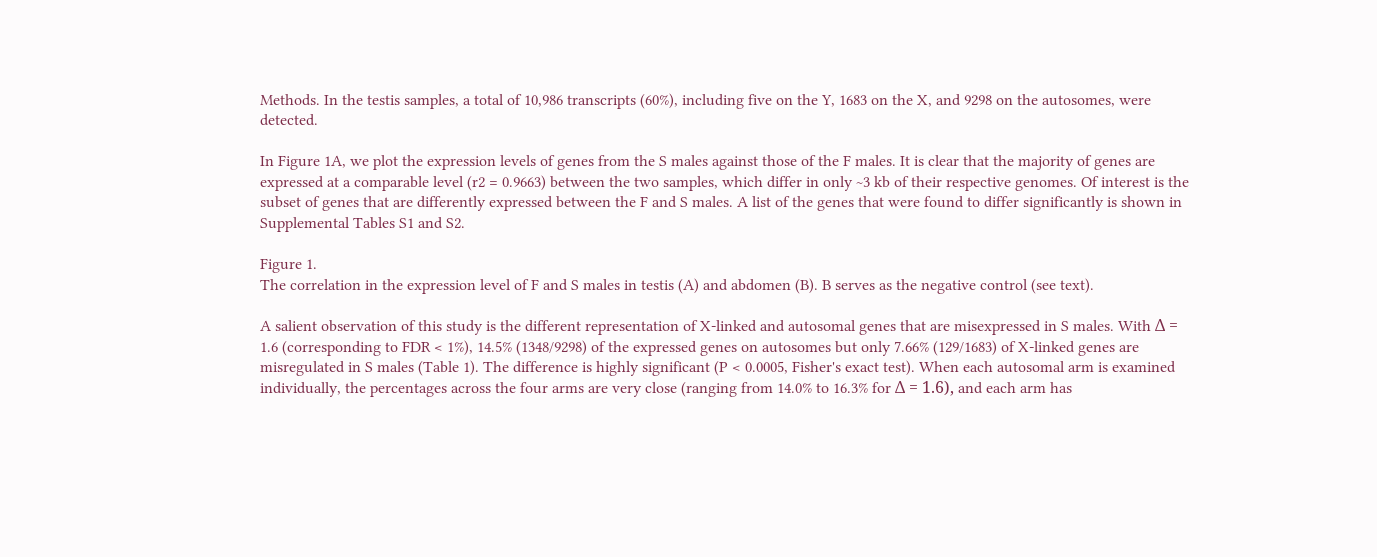Methods. In the testis samples, a total of 10,986 transcripts (60%), including five on the Y, 1683 on the X, and 9298 on the autosomes, were detected.

In Figure 1A, we plot the expression levels of genes from the S males against those of the F males. It is clear that the majority of genes are expressed at a comparable level (r2 = 0.9663) between the two samples, which differ in only ~3 kb of their respective genomes. Of interest is the subset of genes that are differently expressed between the F and S males. A list of the genes that were found to differ significantly is shown in Supplemental Tables S1 and S2.

Figure 1.
The correlation in the expression level of F and S males in testis (A) and abdomen (B). B serves as the negative control (see text).

A salient observation of this study is the different representation of X-linked and autosomal genes that are misexpressed in S males. With Δ = 1.6 (corresponding to FDR < 1%), 14.5% (1348/9298) of the expressed genes on autosomes but only 7.66% (129/1683) of X-linked genes are misregulated in S males (Table 1). The difference is highly significant (P < 0.0005, Fisher's exact test). When each autosomal arm is examined individually, the percentages across the four arms are very close (ranging from 14.0% to 16.3% for Δ = 1.6), and each arm has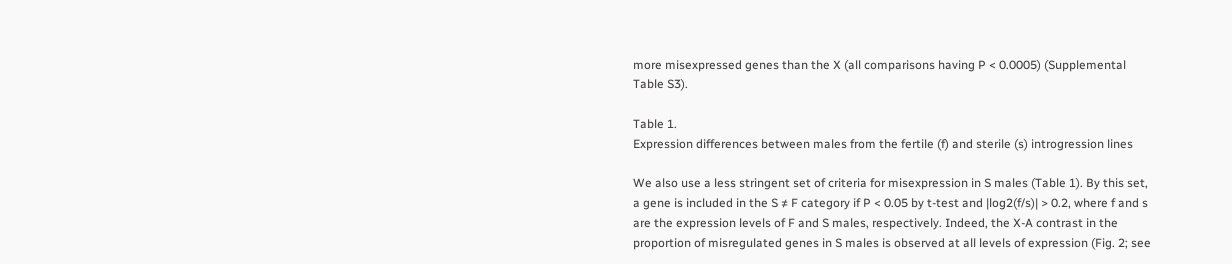more misexpressed genes than the X (all comparisons having P < 0.0005) (Supplemental Table S3).

Table 1.
Expression differences between males from the fertile (f) and sterile (s) introgression lines

We also use a less stringent set of criteria for misexpression in S males (Table 1). By this set, a gene is included in the S ≠ F category if P < 0.05 by t-test and |log2(f/s)| > 0.2, where f and s are the expression levels of F and S males, respectively. Indeed, the X-A contrast in the proportion of misregulated genes in S males is observed at all levels of expression (Fig. 2; see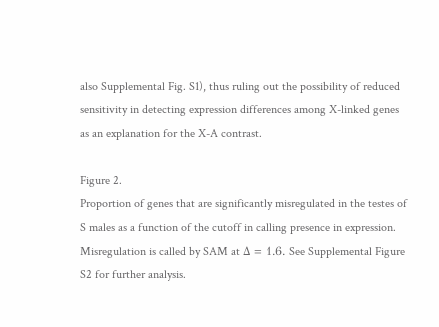also Supplemental Fig. S1), thus ruling out the possibility of reduced sensitivity in detecting expression differences among X-linked genes as an explanation for the X-A contrast.

Figure 2.
Proportion of genes that are significantly misregulated in the testes of S males as a function of the cutoff in calling presence in expression. Misregulation is called by SAM at Δ = 1.6. See Supplemental Figure S2 for further analysis.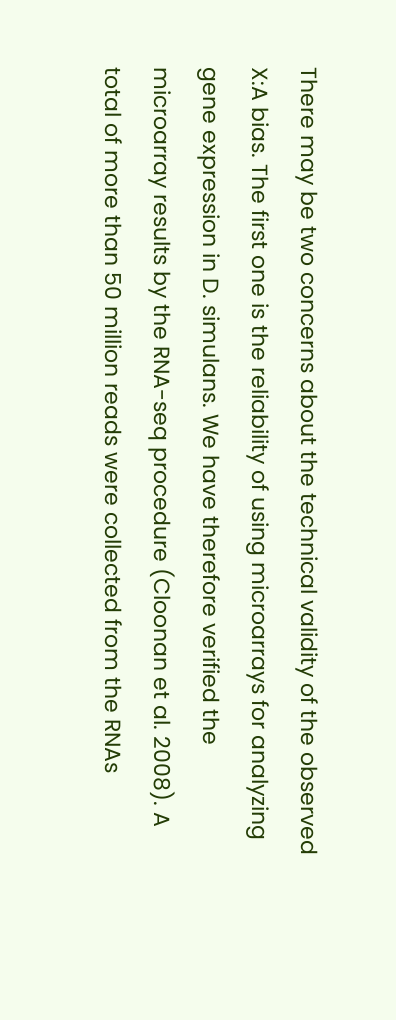There may be two concerns about the technical validity of the observed X:A bias. The first one is the reliability of using microarrays for analyzing gene expression in D. simulans. We have therefore verified the microarray results by the RNA-seq procedure (Cloonan et al. 2008). A total of more than 50 million reads were collected from the RNAs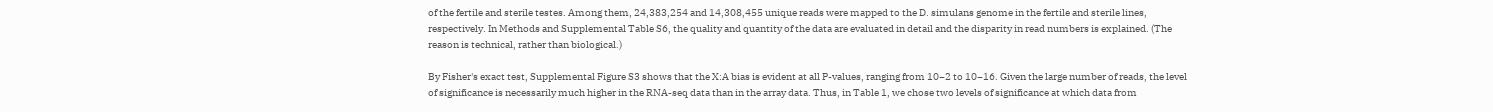of the fertile and sterile testes. Among them, 24,383,254 and 14,308,455 unique reads were mapped to the D. simulans genome in the fertile and sterile lines, respectively. In Methods and Supplemental Table S6, the quality and quantity of the data are evaluated in detail and the disparity in read numbers is explained. (The reason is technical, rather than biological.)

By Fisher's exact test, Supplemental Figure S3 shows that the X:A bias is evident at all P-values, ranging from 10−2 to 10−16. Given the large number of reads, the level of significance is necessarily much higher in the RNA-seq data than in the array data. Thus, in Table 1, we chose two levels of significance at which data from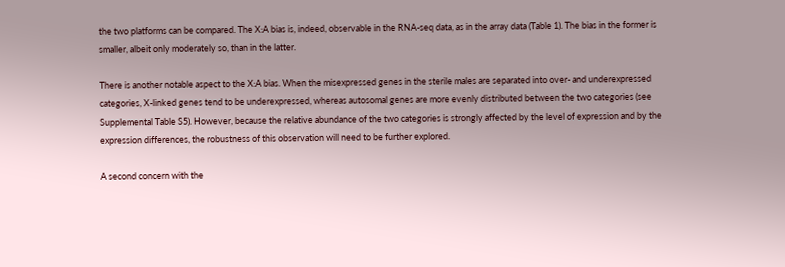the two platforms can be compared. The X:A bias is, indeed, observable in the RNA-seq data, as in the array data (Table 1). The bias in the former is smaller, albeit only moderately so, than in the latter.

There is another notable aspect to the X:A bias. When the misexpressed genes in the sterile males are separated into over- and underexpressed categories, X-linked genes tend to be underexpressed, whereas autosomal genes are more evenly distributed between the two categories (see Supplemental Table S5). However, because the relative abundance of the two categories is strongly affected by the level of expression and by the expression differences, the robustness of this observation will need to be further explored.

A second concern with the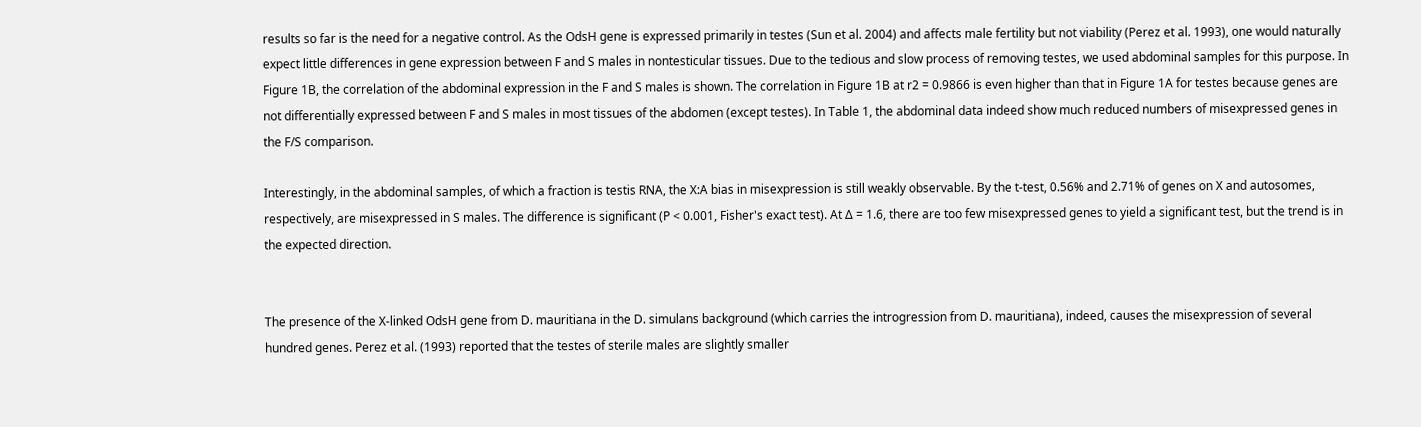results so far is the need for a negative control. As the OdsH gene is expressed primarily in testes (Sun et al. 2004) and affects male fertility but not viability (Perez et al. 1993), one would naturally expect little differences in gene expression between F and S males in nontesticular tissues. Due to the tedious and slow process of removing testes, we used abdominal samples for this purpose. In Figure 1B, the correlation of the abdominal expression in the F and S males is shown. The correlation in Figure 1B at r2 = 0.9866 is even higher than that in Figure 1A for testes because genes are not differentially expressed between F and S males in most tissues of the abdomen (except testes). In Table 1, the abdominal data indeed show much reduced numbers of misexpressed genes in the F/S comparison.

Interestingly, in the abdominal samples, of which a fraction is testis RNA, the X:A bias in misexpression is still weakly observable. By the t-test, 0.56% and 2.71% of genes on X and autosomes, respectively, are misexpressed in S males. The difference is significant (P < 0.001, Fisher's exact test). At Δ = 1.6, there are too few misexpressed genes to yield a significant test, but the trend is in the expected direction.


The presence of the X-linked OdsH gene from D. mauritiana in the D. simulans background (which carries the introgression from D. mauritiana), indeed, causes the misexpression of several hundred genes. Perez et al. (1993) reported that the testes of sterile males are slightly smaller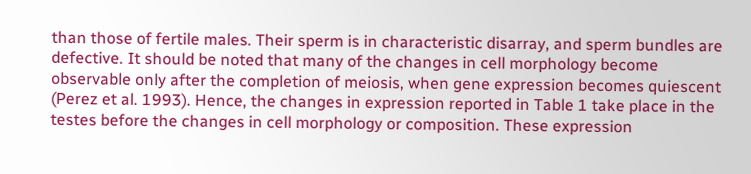than those of fertile males. Their sperm is in characteristic disarray, and sperm bundles are defective. It should be noted that many of the changes in cell morphology become observable only after the completion of meiosis, when gene expression becomes quiescent (Perez et al. 1993). Hence, the changes in expression reported in Table 1 take place in the testes before the changes in cell morphology or composition. These expression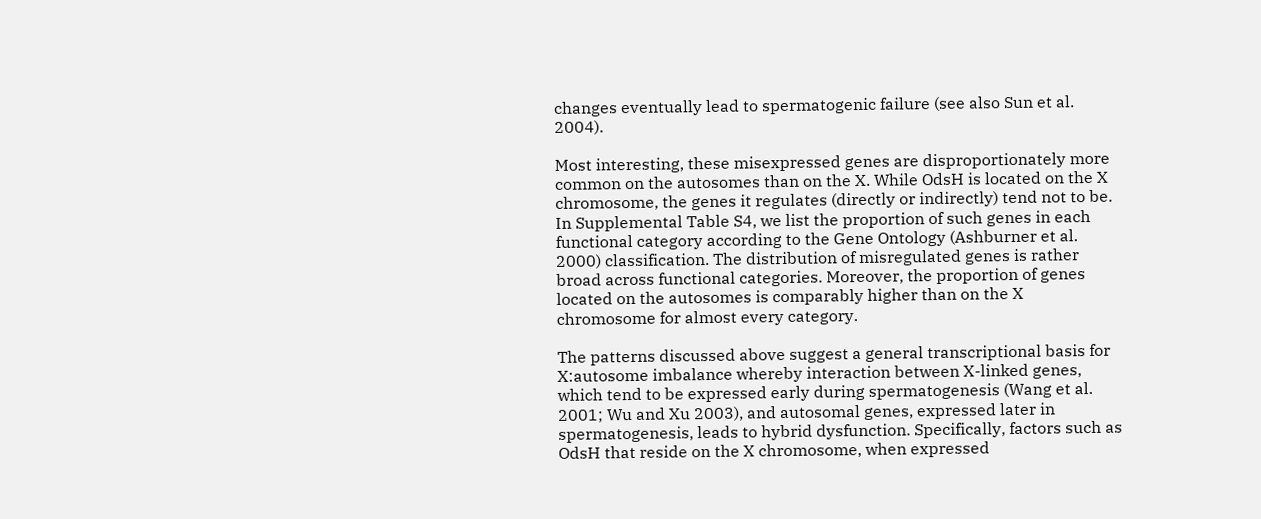changes eventually lead to spermatogenic failure (see also Sun et al. 2004).

Most interesting, these misexpressed genes are disproportionately more common on the autosomes than on the X. While OdsH is located on the X chromosome, the genes it regulates (directly or indirectly) tend not to be. In Supplemental Table S4, we list the proportion of such genes in each functional category according to the Gene Ontology (Ashburner et al. 2000) classification. The distribution of misregulated genes is rather broad across functional categories. Moreover, the proportion of genes located on the autosomes is comparably higher than on the X chromosome for almost every category.

The patterns discussed above suggest a general transcriptional basis for X:autosome imbalance whereby interaction between X-linked genes, which tend to be expressed early during spermatogenesis (Wang et al. 2001; Wu and Xu 2003), and autosomal genes, expressed later in spermatogenesis, leads to hybrid dysfunction. Specifically, factors such as OdsH that reside on the X chromosome, when expressed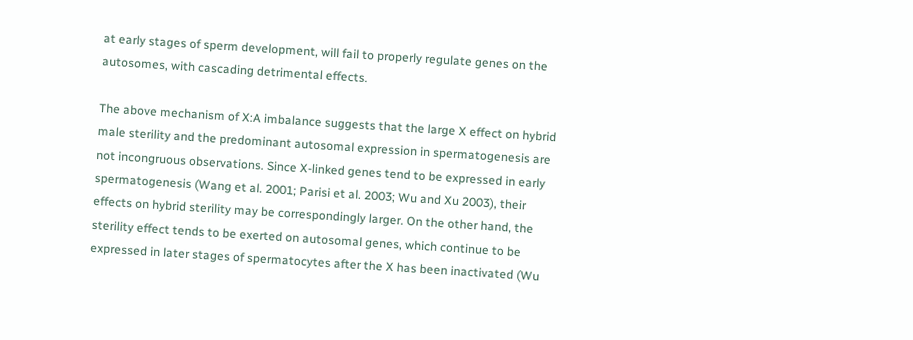at early stages of sperm development, will fail to properly regulate genes on the autosomes, with cascading detrimental effects.

The above mechanism of X:A imbalance suggests that the large X effect on hybrid male sterility and the predominant autosomal expression in spermatogenesis are not incongruous observations. Since X-linked genes tend to be expressed in early spermatogenesis (Wang et al. 2001; Parisi et al. 2003; Wu and Xu 2003), their effects on hybrid sterility may be correspondingly larger. On the other hand, the sterility effect tends to be exerted on autosomal genes, which continue to be expressed in later stages of spermatocytes after the X has been inactivated (Wu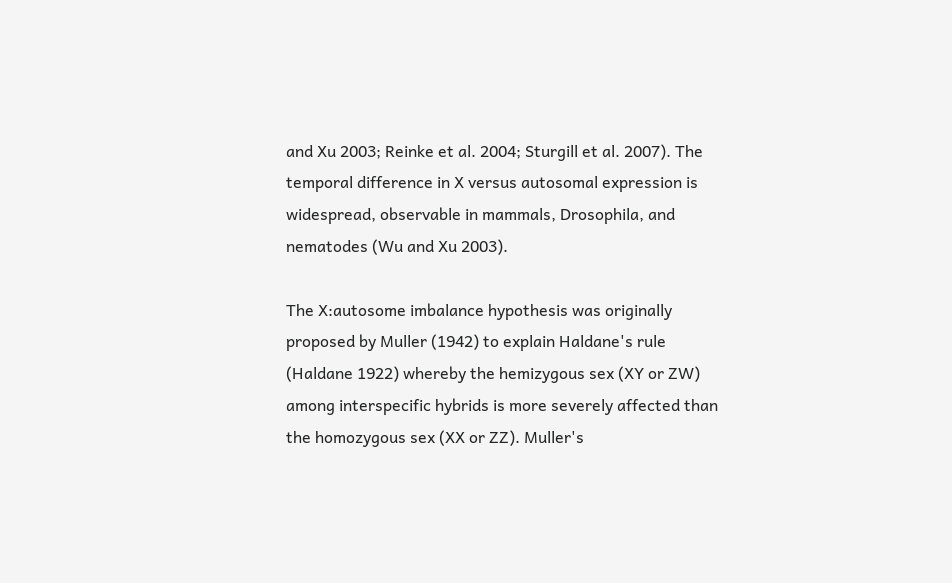and Xu 2003; Reinke et al. 2004; Sturgill et al. 2007). The temporal difference in X versus autosomal expression is widespread, observable in mammals, Drosophila, and nematodes (Wu and Xu 2003).

The X:autosome imbalance hypothesis was originally proposed by Muller (1942) to explain Haldane's rule (Haldane 1922) whereby the hemizygous sex (XY or ZW) among interspecific hybrids is more severely affected than the homozygous sex (XX or ZZ). Muller's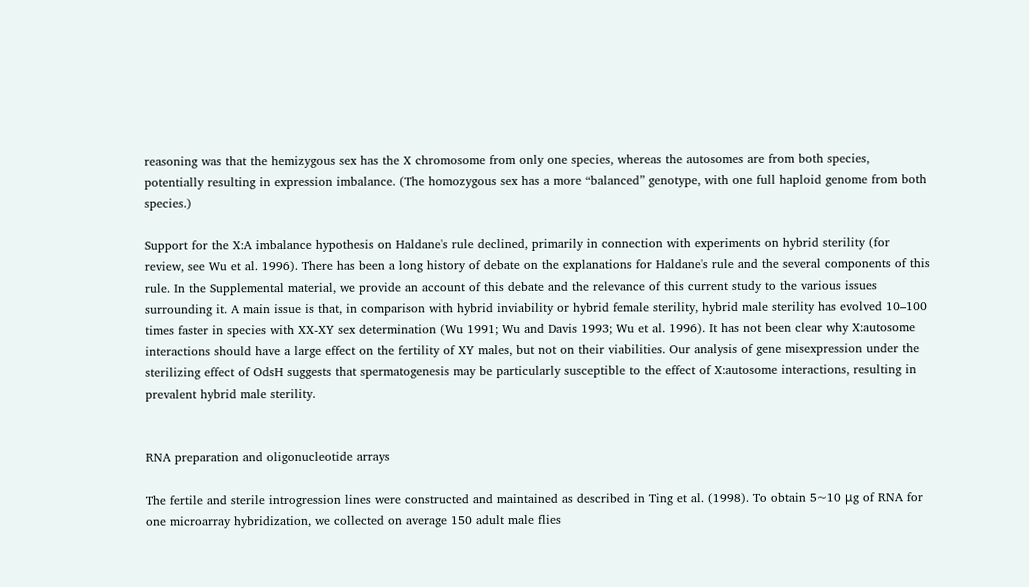reasoning was that the hemizygous sex has the X chromosome from only one species, whereas the autosomes are from both species, potentially resulting in expression imbalance. (The homozygous sex has a more “balanced” genotype, with one full haploid genome from both species.)

Support for the X:A imbalance hypothesis on Haldane's rule declined, primarily in connection with experiments on hybrid sterility (for review, see Wu et al. 1996). There has been a long history of debate on the explanations for Haldane's rule and the several components of this rule. In the Supplemental material, we provide an account of this debate and the relevance of this current study to the various issues surrounding it. A main issue is that, in comparison with hybrid inviability or hybrid female sterility, hybrid male sterility has evolved 10–100 times faster in species with XX-XY sex determination (Wu 1991; Wu and Davis 1993; Wu et al. 1996). It has not been clear why X:autosome interactions should have a large effect on the fertility of XY males, but not on their viabilities. Our analysis of gene misexpression under the sterilizing effect of OdsH suggests that spermatogenesis may be particularly susceptible to the effect of X:autosome interactions, resulting in prevalent hybrid male sterility.


RNA preparation and oligonucleotide arrays

The fertile and sterile introgression lines were constructed and maintained as described in Ting et al. (1998). To obtain 5~10 μg of RNA for one microarray hybridization, we collected on average 150 adult male flies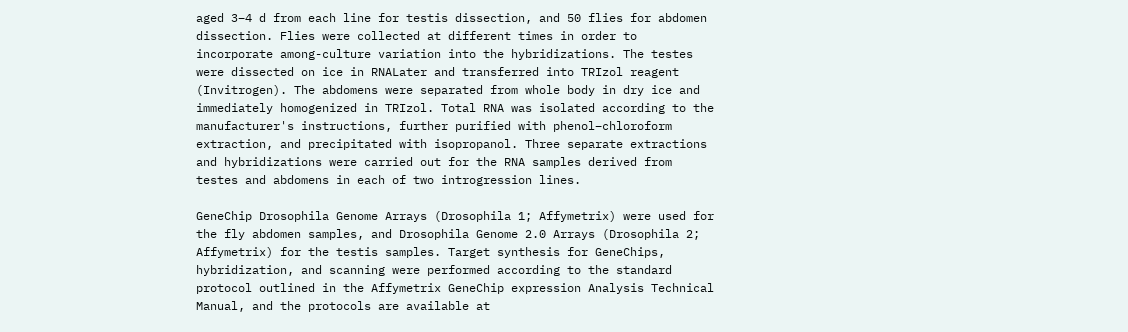aged 3–4 d from each line for testis dissection, and 50 flies for abdomen dissection. Flies were collected at different times in order to incorporate among-culture variation into the hybridizations. The testes were dissected on ice in RNALater and transferred into TRIzol reagent (Invitrogen). The abdomens were separated from whole body in dry ice and immediately homogenized in TRIzol. Total RNA was isolated according to the manufacturer's instructions, further purified with phenol–chloroform extraction, and precipitated with isopropanol. Three separate extractions and hybridizations were carried out for the RNA samples derived from testes and abdomens in each of two introgression lines.

GeneChip Drosophila Genome Arrays (Drosophila 1; Affymetrix) were used for the fly abdomen samples, and Drosophila Genome 2.0 Arrays (Drosophila 2; Affymetrix) for the testis samples. Target synthesis for GeneChips, hybridization, and scanning were performed according to the standard protocol outlined in the Affymetrix GeneChip expression Analysis Technical Manual, and the protocols are available at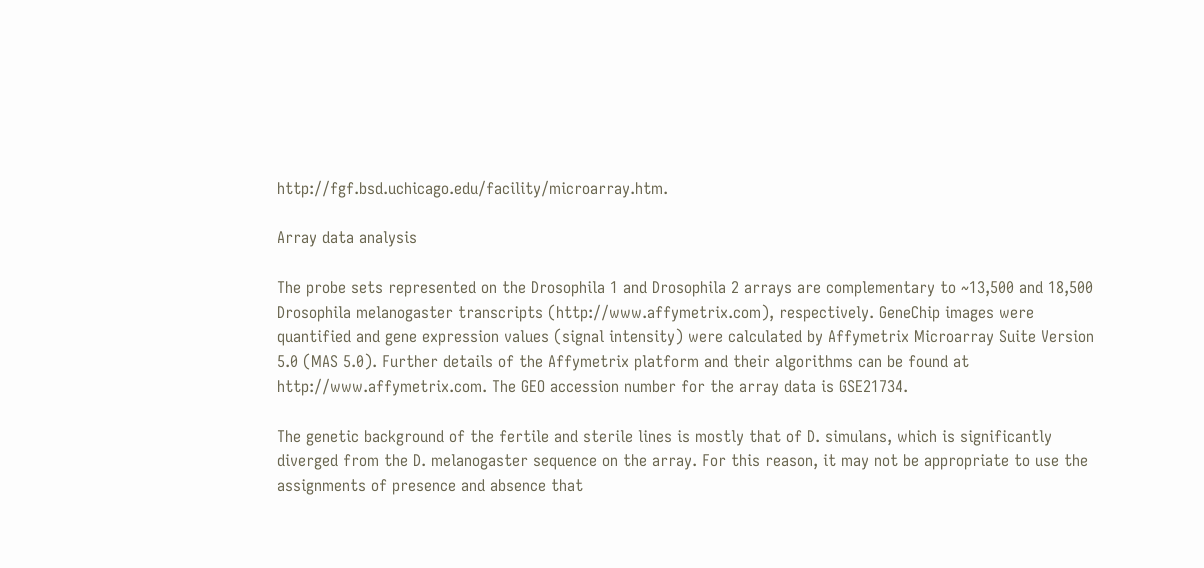http://fgf.bsd.uchicago.edu/facility/microarray.htm.

Array data analysis

The probe sets represented on the Drosophila 1 and Drosophila 2 arrays are complementary to ~13,500 and 18,500 Drosophila melanogaster transcripts (http://www.affymetrix.com), respectively. GeneChip images were quantified and gene expression values (signal intensity) were calculated by Affymetrix Microarray Suite Version 5.0 (MAS 5.0). Further details of the Affymetrix platform and their algorithms can be found at http://www.affymetrix.com. The GEO accession number for the array data is GSE21734.

The genetic background of the fertile and sterile lines is mostly that of D. simulans, which is significantly diverged from the D. melanogaster sequence on the array. For this reason, it may not be appropriate to use the assignments of presence and absence that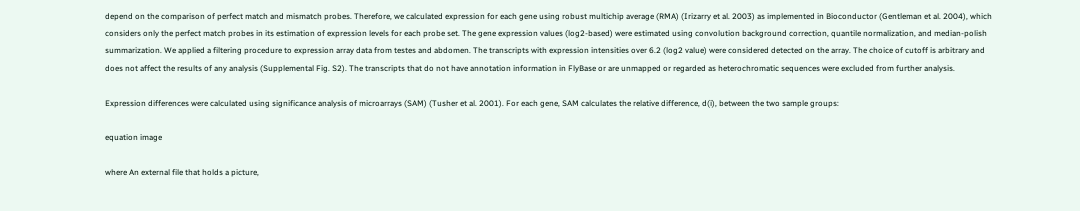depend on the comparison of perfect match and mismatch probes. Therefore, we calculated expression for each gene using robust multichip average (RMA) (Irizarry et al. 2003) as implemented in Bioconductor (Gentleman et al. 2004), which considers only the perfect match probes in its estimation of expression levels for each probe set. The gene expression values (log2-based) were estimated using convolution background correction, quantile normalization, and median-polish summarization. We applied a filtering procedure to expression array data from testes and abdomen. The transcripts with expression intensities over 6.2 (log2 value) were considered detected on the array. The choice of cutoff is arbitrary and does not affect the results of any analysis (Supplemental Fig. S2). The transcripts that do not have annotation information in FlyBase or are unmapped or regarded as heterochromatic sequences were excluded from further analysis.

Expression differences were calculated using significance analysis of microarrays (SAM) (Tusher et al. 2001). For each gene, SAM calculates the relative difference, d(i), between the two sample groups:

equation image

where An external file that holds a picture,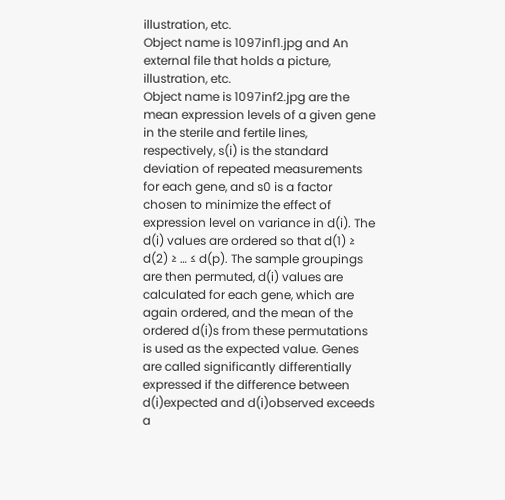illustration, etc.
Object name is 1097inf1.jpg and An external file that holds a picture, illustration, etc.
Object name is 1097inf2.jpg are the mean expression levels of a given gene in the sterile and fertile lines, respectively, s(i) is the standard deviation of repeated measurements for each gene, and s0 is a factor chosen to minimize the effect of expression level on variance in d(i). The d(i) values are ordered so that d(1) ≥ d(2) ≥ … ≤ d(p). The sample groupings are then permuted, d(i) values are calculated for each gene, which are again ordered, and the mean of the ordered d(i)s from these permutations is used as the expected value. Genes are called significantly differentially expressed if the difference between d(i)expected and d(i)observed exceeds a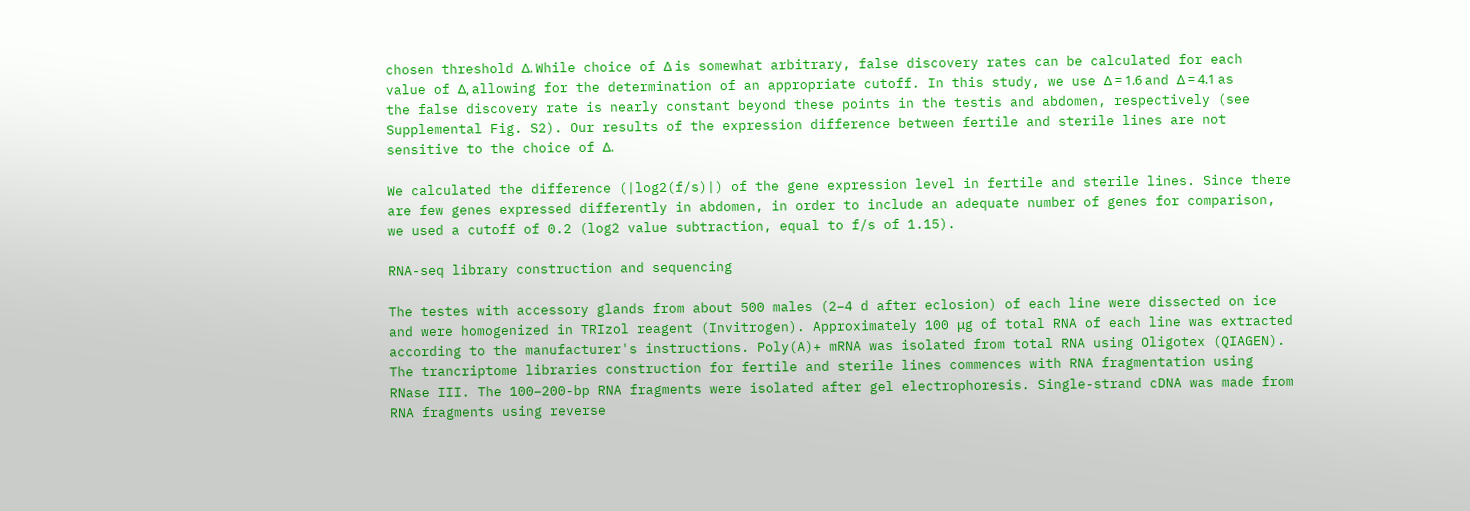chosen threshold Δ. While choice of Δ is somewhat arbitrary, false discovery rates can be calculated for each value of Δ, allowing for the determination of an appropriate cutoff. In this study, we use Δ = 1.6 and Δ = 4.1 as the false discovery rate is nearly constant beyond these points in the testis and abdomen, respectively (see Supplemental Fig. S2). Our results of the expression difference between fertile and sterile lines are not sensitive to the choice of Δ.

We calculated the difference (|log2(f/s)|) of the gene expression level in fertile and sterile lines. Since there are few genes expressed differently in abdomen, in order to include an adequate number of genes for comparison, we used a cutoff of 0.2 (log2 value subtraction, equal to f/s of 1.15).

RNA-seq library construction and sequencing

The testes with accessory glands from about 500 males (2–4 d after eclosion) of each line were dissected on ice and were homogenized in TRIzol reagent (Invitrogen). Approximately 100 μg of total RNA of each line was extracted according to the manufacturer's instructions. Poly(A)+ mRNA was isolated from total RNA using Oligotex (QIAGEN). The trancriptome libraries construction for fertile and sterile lines commences with RNA fragmentation using RNase III. The 100–200-bp RNA fragments were isolated after gel electrophoresis. Single-strand cDNA was made from RNA fragments using reverse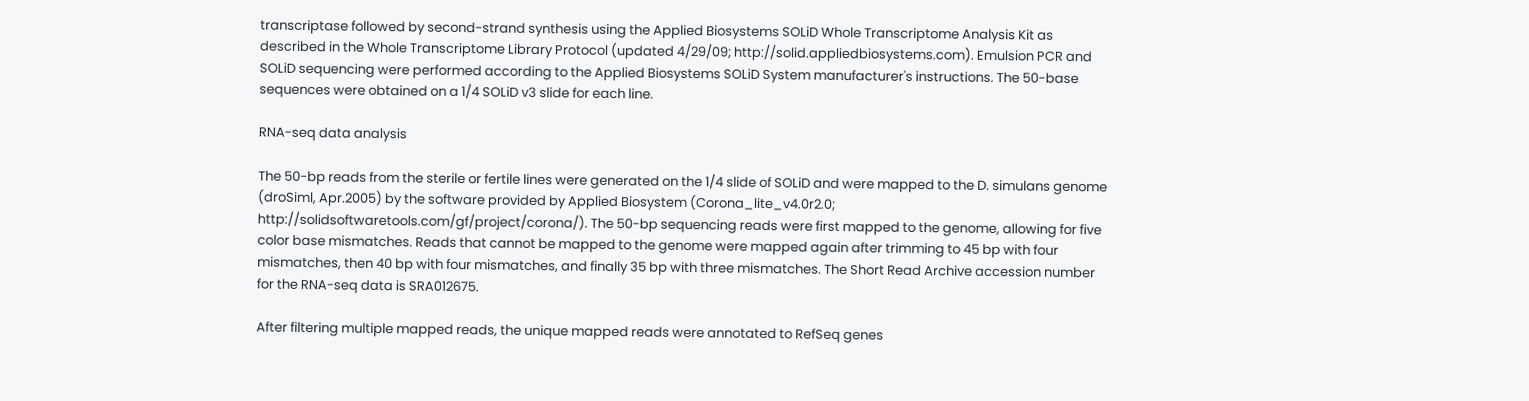transcriptase followed by second-strand synthesis using the Applied Biosystems SOLiD Whole Transcriptome Analysis Kit as described in the Whole Transcriptome Library Protocol (updated 4/29/09; http://solid.appliedbiosystems.com). Emulsion PCR and SOLiD sequencing were performed according to the Applied Biosystems SOLiD System manufacturer's instructions. The 50-base sequences were obtained on a 1/4 SOLiD v3 slide for each line.

RNA-seq data analysis

The 50-bp reads from the sterile or fertile lines were generated on the 1/4 slide of SOLiD and were mapped to the D. simulans genome (droSiml, Apr.2005) by the software provided by Applied Biosystem (Corona_lite_v4.0r2.0; http://solidsoftwaretools.com/gf/project/corona/). The 50-bp sequencing reads were first mapped to the genome, allowing for five color base mismatches. Reads that cannot be mapped to the genome were mapped again after trimming to 45 bp with four mismatches, then 40 bp with four mismatches, and finally 35 bp with three mismatches. The Short Read Archive accession number for the RNA-seq data is SRA012675.

After filtering multiple mapped reads, the unique mapped reads were annotated to RefSeq genes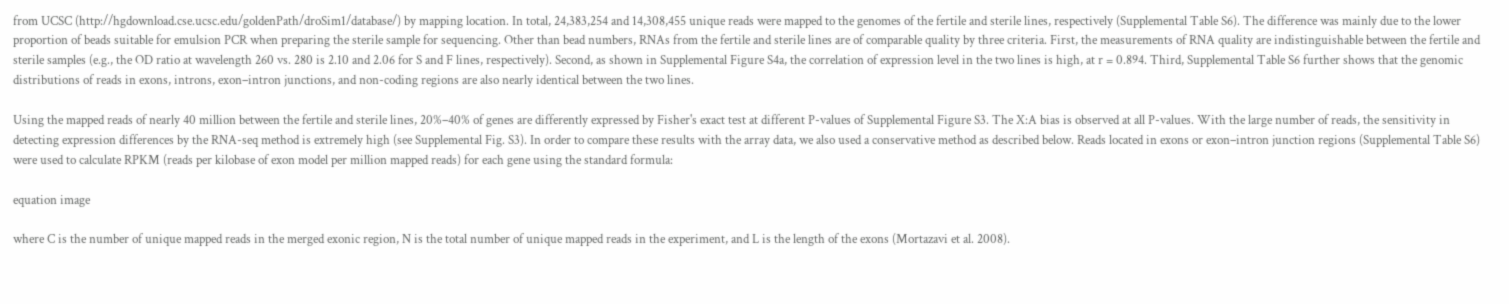from UCSC (http://hgdownload.cse.ucsc.edu/goldenPath/droSim1/database/) by mapping location. In total, 24,383,254 and 14,308,455 unique reads were mapped to the genomes of the fertile and sterile lines, respectively (Supplemental Table S6). The difference was mainly due to the lower proportion of beads suitable for emulsion PCR when preparing the sterile sample for sequencing. Other than bead numbers, RNAs from the fertile and sterile lines are of comparable quality by three criteria. First, the measurements of RNA quality are indistinguishable between the fertile and sterile samples (e.g., the OD ratio at wavelength 260 vs. 280 is 2.10 and 2.06 for S and F lines, respectively). Second, as shown in Supplemental Figure S4a, the correlation of expression level in the two lines is high, at r = 0.894. Third, Supplemental Table S6 further shows that the genomic distributions of reads in exons, introns, exon–intron junctions, and non-coding regions are also nearly identical between the two lines.

Using the mapped reads of nearly 40 million between the fertile and sterile lines, 20%–40% of genes are differently expressed by Fisher's exact test at different P-values of Supplemental Figure S3. The X:A bias is observed at all P-values. With the large number of reads, the sensitivity in detecting expression differences by the RNA-seq method is extremely high (see Supplemental Fig. S3). In order to compare these results with the array data, we also used a conservative method as described below. Reads located in exons or exon–intron junction regions (Supplemental Table S6) were used to calculate RPKM (reads per kilobase of exon model per million mapped reads) for each gene using the standard formula:

equation image

where C is the number of unique mapped reads in the merged exonic region, N is the total number of unique mapped reads in the experiment, and L is the length of the exons (Mortazavi et al. 2008).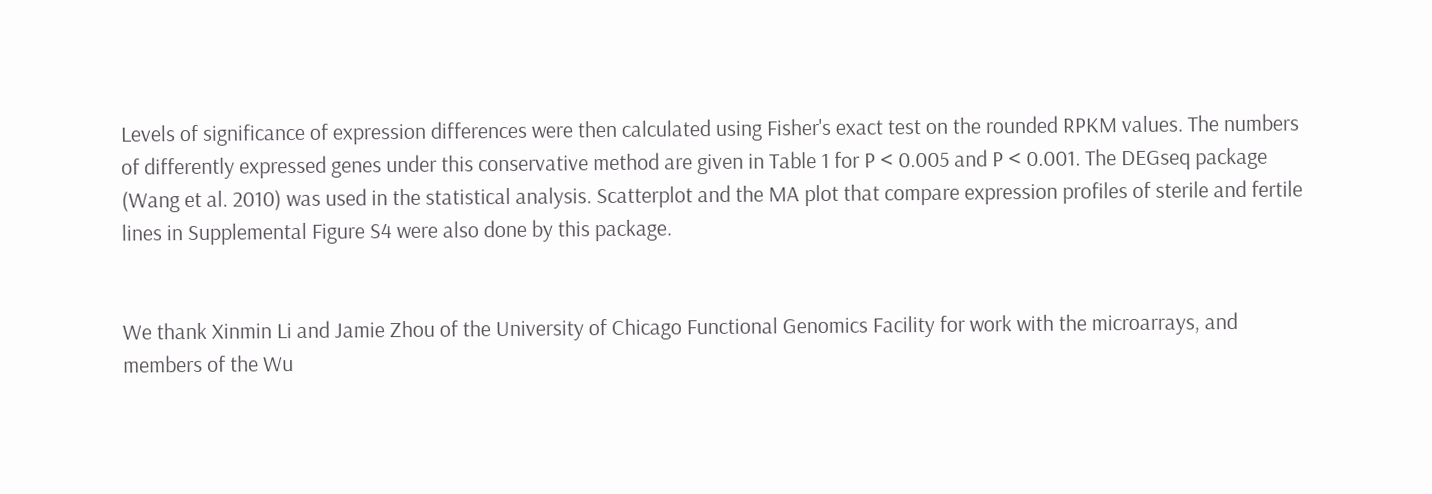Levels of significance of expression differences were then calculated using Fisher's exact test on the rounded RPKM values. The numbers of differently expressed genes under this conservative method are given in Table 1 for P < 0.005 and P < 0.001. The DEGseq package (Wang et al. 2010) was used in the statistical analysis. Scatterplot and the MA plot that compare expression profiles of sterile and fertile lines in Supplemental Figure S4 were also done by this package.


We thank Xinmin Li and Jamie Zhou of the University of Chicago Functional Genomics Facility for work with the microarrays, and members of the Wu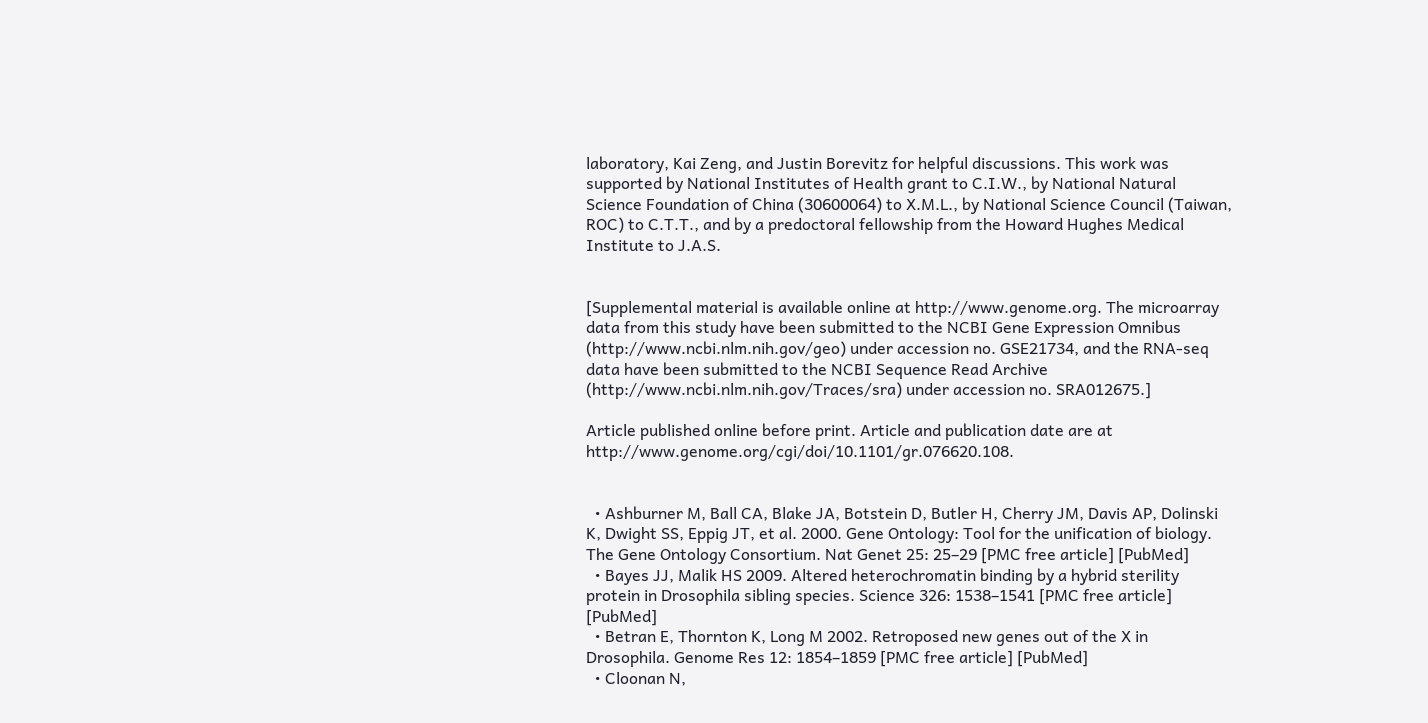laboratory, Kai Zeng, and Justin Borevitz for helpful discussions. This work was supported by National Institutes of Health grant to C.I.W., by National Natural Science Foundation of China (30600064) to X.M.L., by National Science Council (Taiwan, ROC) to C.T.T., and by a predoctoral fellowship from the Howard Hughes Medical Institute to J.A.S.


[Supplemental material is available online at http://www.genome.org. The microarray data from this study have been submitted to the NCBI Gene Expression Omnibus (http://www.ncbi.nlm.nih.gov/geo) under accession no. GSE21734, and the RNA-seq data have been submitted to the NCBI Sequence Read Archive (http://www.ncbi.nlm.nih.gov/Traces/sra) under accession no. SRA012675.]

Article published online before print. Article and publication date are at http://www.genome.org/cgi/doi/10.1101/gr.076620.108.


  • Ashburner M, Ball CA, Blake JA, Botstein D, Butler H, Cherry JM, Davis AP, Dolinski K, Dwight SS, Eppig JT, et al. 2000. Gene Ontology: Tool for the unification of biology. The Gene Ontology Consortium. Nat Genet 25: 25–29 [PMC free article] [PubMed]
  • Bayes JJ, Malik HS 2009. Altered heterochromatin binding by a hybrid sterility protein in Drosophila sibling species. Science 326: 1538–1541 [PMC free article] [PubMed]
  • Betran E, Thornton K, Long M 2002. Retroposed new genes out of the X in Drosophila. Genome Res 12: 1854–1859 [PMC free article] [PubMed]
  • Cloonan N,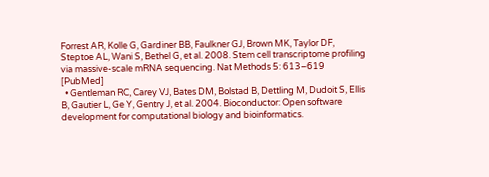Forrest AR, Kolle G, Gardiner BB, Faulkner GJ, Brown MK, Taylor DF, Steptoe AL, Wani S, Bethel G, et al. 2008. Stem cell transcriptome profiling via massive-scale mRNA sequencing. Nat Methods 5: 613–619 [PubMed]
  • Gentleman RC, Carey VJ, Bates DM, Bolstad B, Dettling M, Dudoit S, Ellis B, Gautier L, Ge Y, Gentry J, et al. 2004. Bioconductor: Open software development for computational biology and bioinformatics.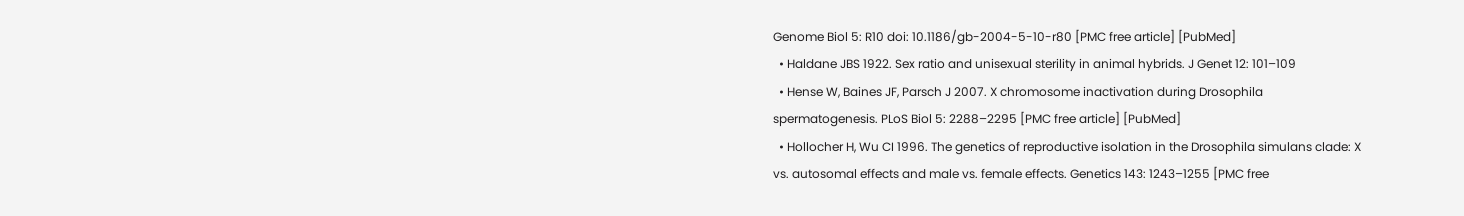Genome Biol 5: R10 doi: 10.1186/gb-2004-5-10-r80 [PMC free article] [PubMed]
  • Haldane JBS 1922. Sex ratio and unisexual sterility in animal hybrids. J Genet 12: 101–109
  • Hense W, Baines JF, Parsch J 2007. X chromosome inactivation during Drosophila spermatogenesis. PLoS Biol 5: 2288–2295 [PMC free article] [PubMed]
  • Hollocher H, Wu CI 1996. The genetics of reproductive isolation in the Drosophila simulans clade: X vs. autosomal effects and male vs. female effects. Genetics 143: 1243–1255 [PMC free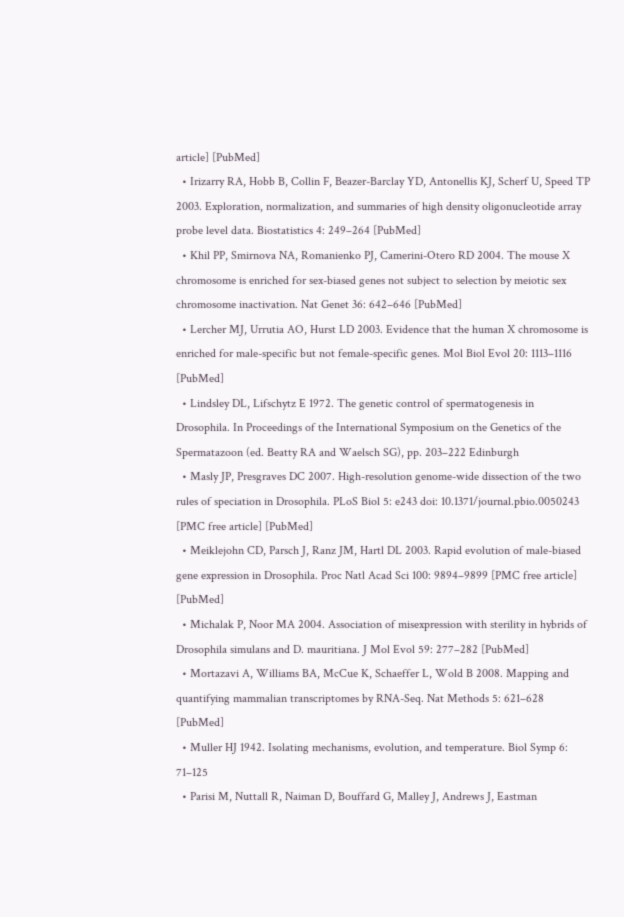article] [PubMed]
  • Irizarry RA, Hobb B, Collin F, Beazer-Barclay YD, Antonellis KJ, Scherf U, Speed TP 2003. Exploration, normalization, and summaries of high density oligonucleotide array probe level data. Biostatistics 4: 249–264 [PubMed]
  • Khil PP, Smirnova NA, Romanienko PJ, Camerini-Otero RD 2004. The mouse X chromosome is enriched for sex-biased genes not subject to selection by meiotic sex chromosome inactivation. Nat Genet 36: 642–646 [PubMed]
  • Lercher MJ, Urrutia AO, Hurst LD 2003. Evidence that the human X chromosome is enriched for male-specific but not female-specific genes. Mol Biol Evol 20: 1113–1116 [PubMed]
  • Lindsley DL, Lifschytz E 1972. The genetic control of spermatogenesis in Drosophila. In Proceedings of the International Symposium on the Genetics of the Spermatazoon (ed. Beatty RA and Waelsch SG), pp. 203–222 Edinburgh
  • Masly JP, Presgraves DC 2007. High-resolution genome-wide dissection of the two rules of speciation in Drosophila. PLoS Biol 5: e243 doi: 10.1371/journal.pbio.0050243 [PMC free article] [PubMed]
  • Meiklejohn CD, Parsch J, Ranz JM, Hartl DL 2003. Rapid evolution of male-biased gene expression in Drosophila. Proc Natl Acad Sci 100: 9894–9899 [PMC free article] [PubMed]
  • Michalak P, Noor MA 2004. Association of misexpression with sterility in hybrids of Drosophila simulans and D. mauritiana. J Mol Evol 59: 277–282 [PubMed]
  • Mortazavi A, Williams BA, McCue K, Schaeffer L, Wold B 2008. Mapping and quantifying mammalian transcriptomes by RNA-Seq. Nat Methods 5: 621–628 [PubMed]
  • Muller HJ 1942. Isolating mechanisms, evolution, and temperature. Biol Symp 6: 71–125
  • Parisi M, Nuttall R, Naiman D, Bouffard G, Malley J, Andrews J, Eastman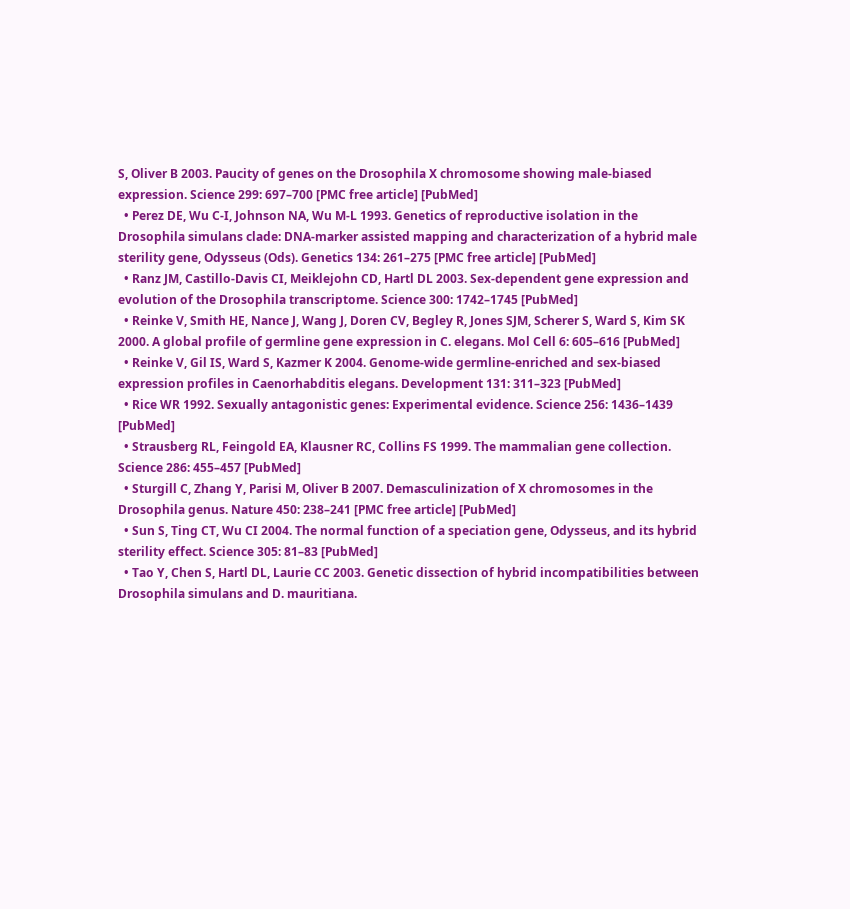S, Oliver B 2003. Paucity of genes on the Drosophila X chromosome showing male-biased expression. Science 299: 697–700 [PMC free article] [PubMed]
  • Perez DE, Wu C-I, Johnson NA, Wu M-L 1993. Genetics of reproductive isolation in the Drosophila simulans clade: DNA-marker assisted mapping and characterization of a hybrid male sterility gene, Odysseus (Ods). Genetics 134: 261–275 [PMC free article] [PubMed]
  • Ranz JM, Castillo-Davis CI, Meiklejohn CD, Hartl DL 2003. Sex-dependent gene expression and evolution of the Drosophila transcriptome. Science 300: 1742–1745 [PubMed]
  • Reinke V, Smith HE, Nance J, Wang J, Doren CV, Begley R, Jones SJM, Scherer S, Ward S, Kim SK 2000. A global profile of germline gene expression in C. elegans. Mol Cell 6: 605–616 [PubMed]
  • Reinke V, Gil IS, Ward S, Kazmer K 2004. Genome-wide germline-enriched and sex-biased expression profiles in Caenorhabditis elegans. Development 131: 311–323 [PubMed]
  • Rice WR 1992. Sexually antagonistic genes: Experimental evidence. Science 256: 1436–1439 [PubMed]
  • Strausberg RL, Feingold EA, Klausner RC, Collins FS 1999. The mammalian gene collection. Science 286: 455–457 [PubMed]
  • Sturgill C, Zhang Y, Parisi M, Oliver B 2007. Demasculinization of X chromosomes in the Drosophila genus. Nature 450: 238–241 [PMC free article] [PubMed]
  • Sun S, Ting CT, Wu CI 2004. The normal function of a speciation gene, Odysseus, and its hybrid sterility effect. Science 305: 81–83 [PubMed]
  • Tao Y, Chen S, Hartl DL, Laurie CC 2003. Genetic dissection of hybrid incompatibilities between Drosophila simulans and D. mauritiana.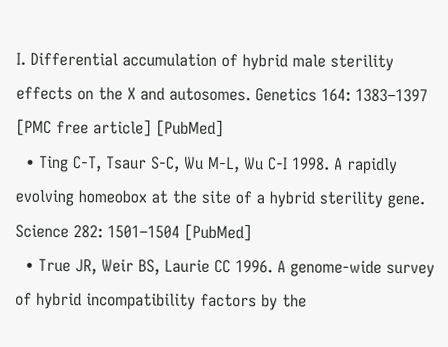I. Differential accumulation of hybrid male sterility effects on the X and autosomes. Genetics 164: 1383–1397 [PMC free article] [PubMed]
  • Ting C-T, Tsaur S-C, Wu M-L, Wu C-I 1998. A rapidly evolving homeobox at the site of a hybrid sterility gene. Science 282: 1501–1504 [PubMed]
  • True JR, Weir BS, Laurie CC 1996. A genome-wide survey of hybrid incompatibility factors by the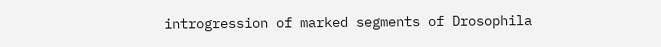introgression of marked segments of Drosophila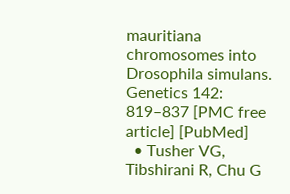mauritiana chromosomes into Drosophila simulans. Genetics 142: 819–837 [PMC free article] [PubMed]
  • Tusher VG, Tibshirani R, Chu G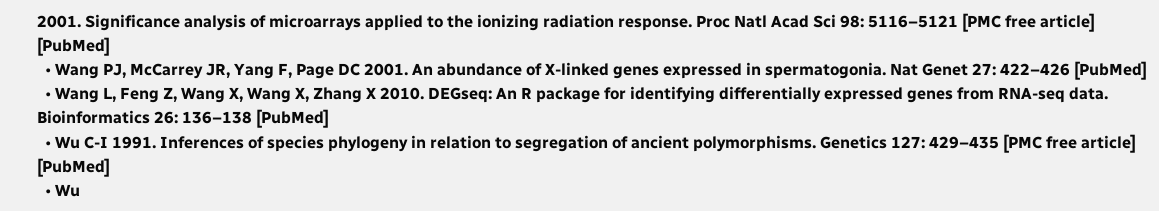2001. Significance analysis of microarrays applied to the ionizing radiation response. Proc Natl Acad Sci 98: 5116–5121 [PMC free article] [PubMed]
  • Wang PJ, McCarrey JR, Yang F, Page DC 2001. An abundance of X-linked genes expressed in spermatogonia. Nat Genet 27: 422–426 [PubMed]
  • Wang L, Feng Z, Wang X, Wang X, Zhang X 2010. DEGseq: An R package for identifying differentially expressed genes from RNA-seq data. Bioinformatics 26: 136–138 [PubMed]
  • Wu C-I 1991. Inferences of species phylogeny in relation to segregation of ancient polymorphisms. Genetics 127: 429–435 [PMC free article] [PubMed]
  • Wu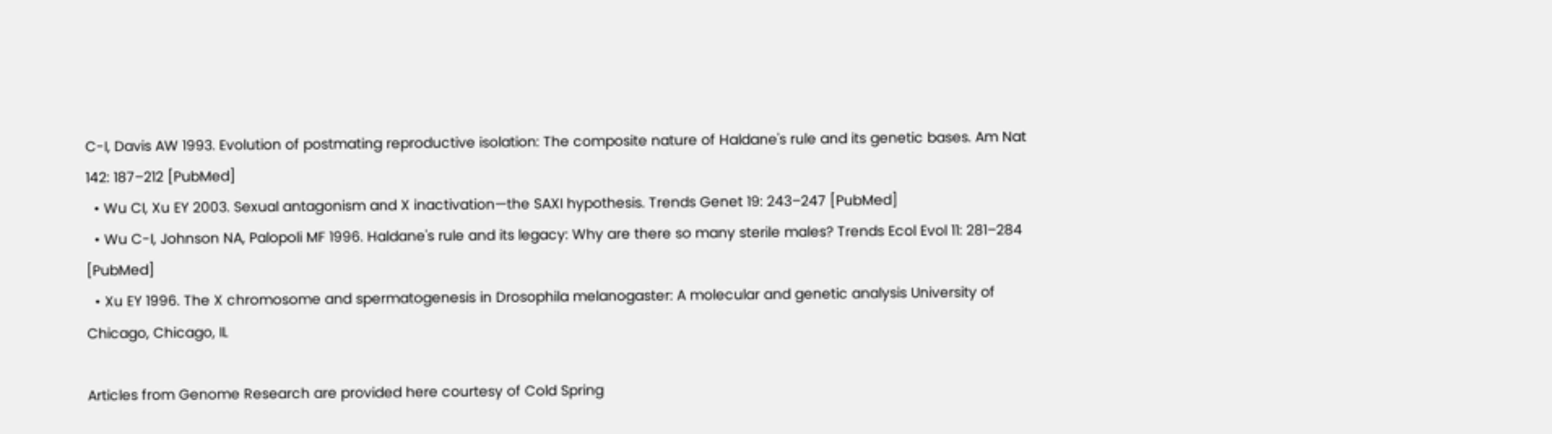C-I, Davis AW 1993. Evolution of postmating reproductive isolation: The composite nature of Haldane's rule and its genetic bases. Am Nat 142: 187–212 [PubMed]
  • Wu CI, Xu EY 2003. Sexual antagonism and X inactivation—the SAXI hypothesis. Trends Genet 19: 243–247 [PubMed]
  • Wu C-I, Johnson NA, Palopoli MF 1996. Haldane's rule and its legacy: Why are there so many sterile males? Trends Ecol Evol 11: 281–284 [PubMed]
  • Xu EY 1996. The X chromosome and spermatogenesis in Drosophila melanogaster: A molecular and genetic analysis University of Chicago, Chicago, IL

Articles from Genome Research are provided here courtesy of Cold Spring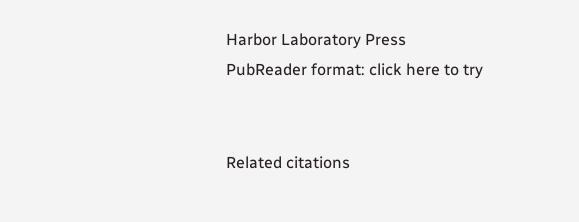Harbor Laboratory Press
PubReader format: click here to try


Related citations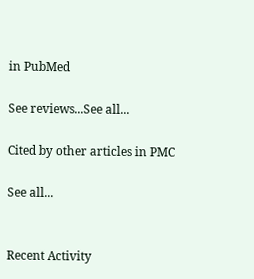in PubMed

See reviews...See all...

Cited by other articles in PMC

See all...


Recent Activity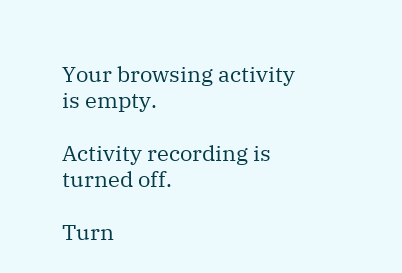Your browsing activity is empty.

Activity recording is turned off.

Turn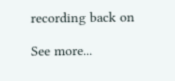recording back on

See more...